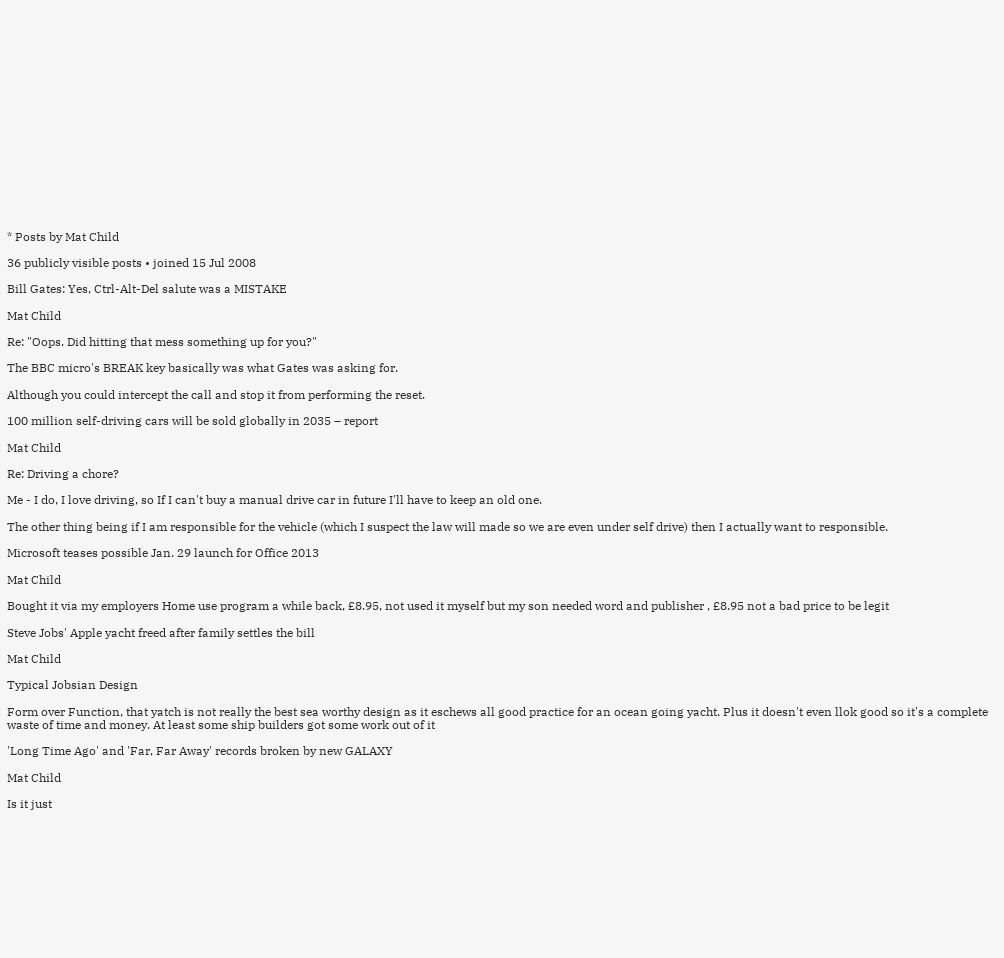* Posts by Mat Child

36 publicly visible posts • joined 15 Jul 2008

Bill Gates: Yes, Ctrl-Alt-Del salute was a MISTAKE

Mat Child

Re: "Oops. Did hitting that mess something up for you?"

The BBC micro's BREAK key basically was what Gates was asking for.

Although you could intercept the call and stop it from performing the reset.

100 million self-driving cars will be sold globally in 2035 – report

Mat Child

Re: Driving a chore?

Me - I do, I love driving, so If I can't buy a manual drive car in future I'll have to keep an old one.

The other thing being if I am responsible for the vehicle (which I suspect the law will made so we are even under self drive) then I actually want to responsible.

Microsoft teases possible Jan. 29 launch for Office 2013

Mat Child

Bought it via my employers Home use program a while back, £8.95, not used it myself but my son needed word and publisher , £8.95 not a bad price to be legit

Steve Jobs' Apple yacht freed after family settles the bill

Mat Child

Typical Jobsian Design

Form over Function, that yatch is not really the best sea worthy design as it eschews all good practice for an ocean going yacht. Plus it doesn't even llok good so it's a complete waste of time and money. At least some ship builders got some work out of it

'Long Time Ago' and 'Far, Far Away' records broken by new GALAXY

Mat Child

Is it just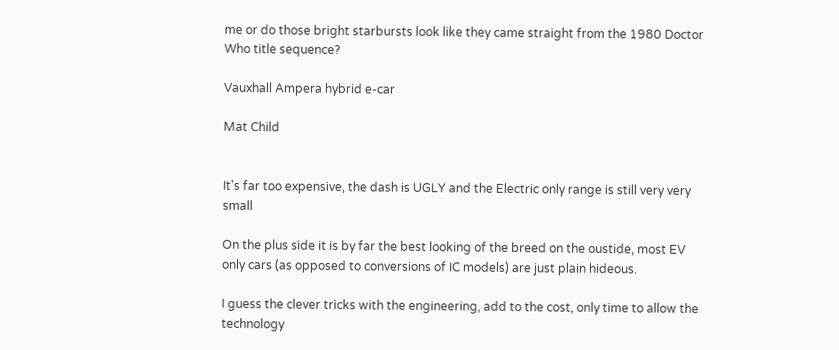me or do those bright starbursts look like they came straight from the 1980 Doctor Who title sequence?

Vauxhall Ampera hybrid e-car

Mat Child


It's far too expensive, the dash is UGLY and the Electric only range is still very very small

On the plus side it is by far the best looking of the breed on the oustide, most EV only cars (as opposed to conversions of IC models) are just plain hideous.

I guess the clever tricks with the engineering, add to the cost, only time to allow the technology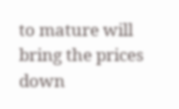to mature will bring the prices down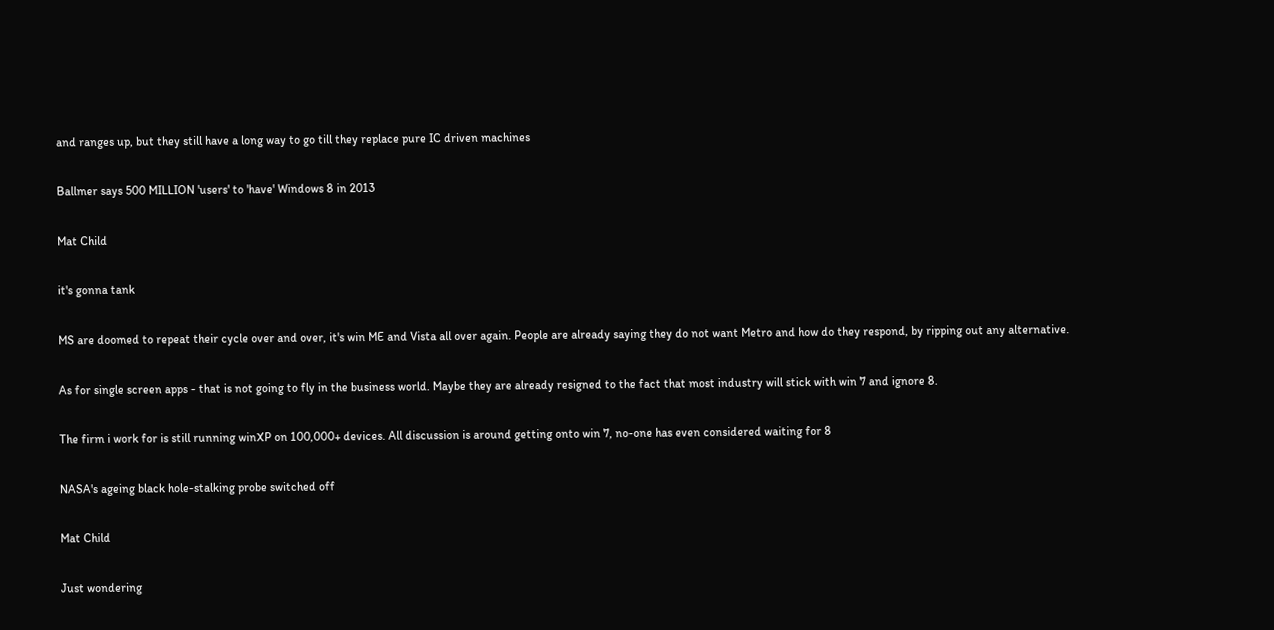and ranges up, but they still have a long way to go till they replace pure IC driven machines

Ballmer says 500 MILLION 'users' to 'have' Windows 8 in 2013

Mat Child

it's gonna tank

MS are doomed to repeat their cycle over and over, it's win ME and Vista all over again. People are already saying they do not want Metro and how do they respond, by ripping out any alternative.

As for single screen apps - that is not going to fly in the business world. Maybe they are already resigned to the fact that most industry will stick with win 7 and ignore 8.

The firm i work for is still running winXP on 100,000+ devices. All discussion is around getting onto win 7, no-one has even considered waiting for 8

NASA's ageing black hole-stalking probe switched off

Mat Child

Just wondering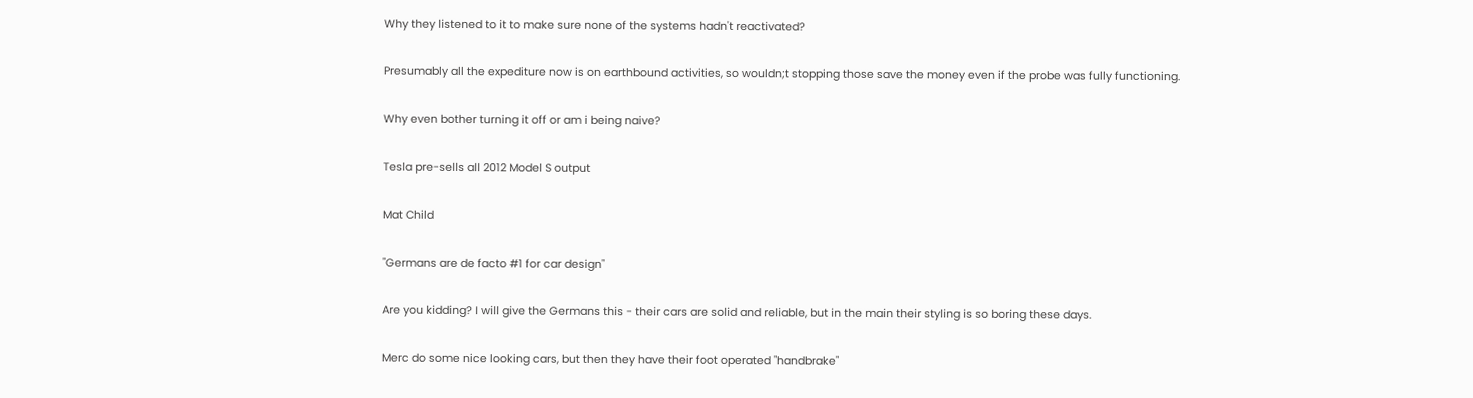Why they listened to it to make sure none of the systems hadn't reactivated?

Presumably all the expediture now is on earthbound activities, so wouldn;t stopping those save the money even if the probe was fully functioning.

Why even bother turning it off or am i being naive?

Tesla pre-sells all 2012 Model S output

Mat Child

"Germans are de facto #1 for car design"

Are you kidding? I will give the Germans this - their cars are solid and reliable, but in the main their styling is so boring these days.

Merc do some nice looking cars, but then they have their foot operated "handbrake"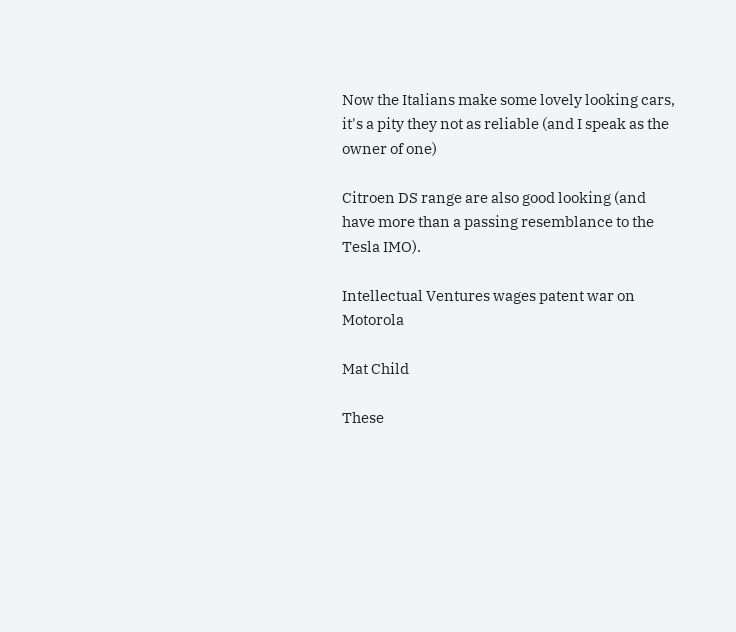Now the Italians make some lovely looking cars, it's a pity they not as reliable (and I speak as the owner of one)

Citroen DS range are also good looking (and have more than a passing resemblance to the Tesla IMO).

Intellectual Ventures wages patent war on Motorola

Mat Child

These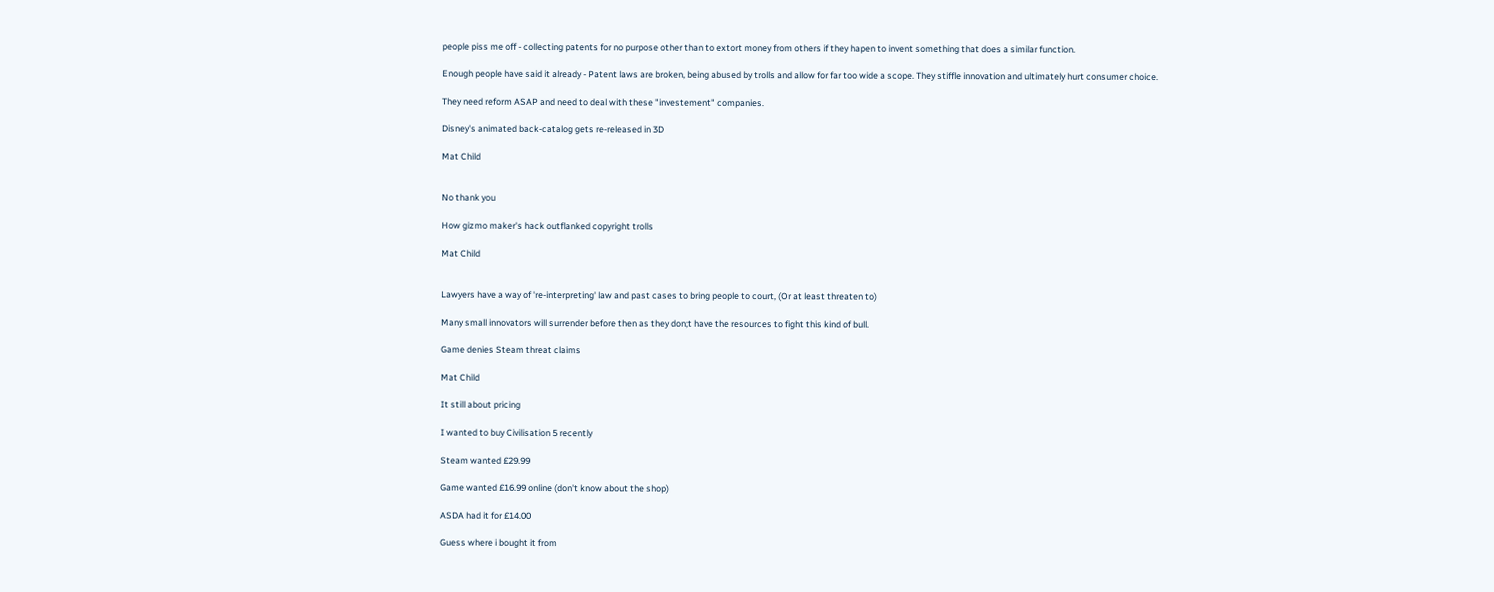people piss me off - collecting patents for no purpose other than to extort money from others if they hapen to invent something that does a similar function.

Enough people have said it already - Patent laws are broken, being abused by trolls and allow for far too wide a scope. They stiffle innovation and ultimately hurt consumer choice.

They need reform ASAP and need to deal with these "investement" companies.

Disney's animated back-catalog gets re-released in 3D

Mat Child


No thank you

How gizmo maker's hack outflanked copyright trolls

Mat Child


Lawyers have a way of 're-interpreting' law and past cases to bring people to court, (Or at least threaten to)

Many small innovators will surrender before then as they don;t have the resources to fight this kind of bull.

Game denies Steam threat claims

Mat Child

It still about pricing

I wanted to buy Civilisation 5 recently

Steam wanted £29.99

Game wanted £16.99 online (don't know about the shop)

ASDA had it for £14.00

Guess where i bought it from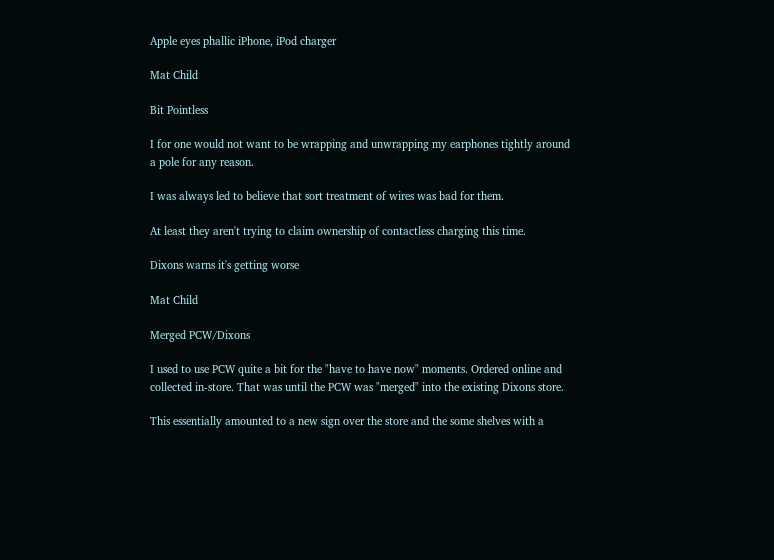Apple eyes phallic iPhone, iPod charger

Mat Child

Bit Pointless

I for one would not want to be wrapping and unwrapping my earphones tightly around a pole for any reason.

I was always led to believe that sort treatment of wires was bad for them.

At least they aren't trying to claim ownership of contactless charging this time.

Dixons warns it's getting worse

Mat Child

Merged PCW/Dixons

I used to use PCW quite a bit for the "have to have now" moments. Ordered online and collected in-store. That was until the PCW was "merged" into the existing Dixons store.

This essentially amounted to a new sign over the store and the some shelves with a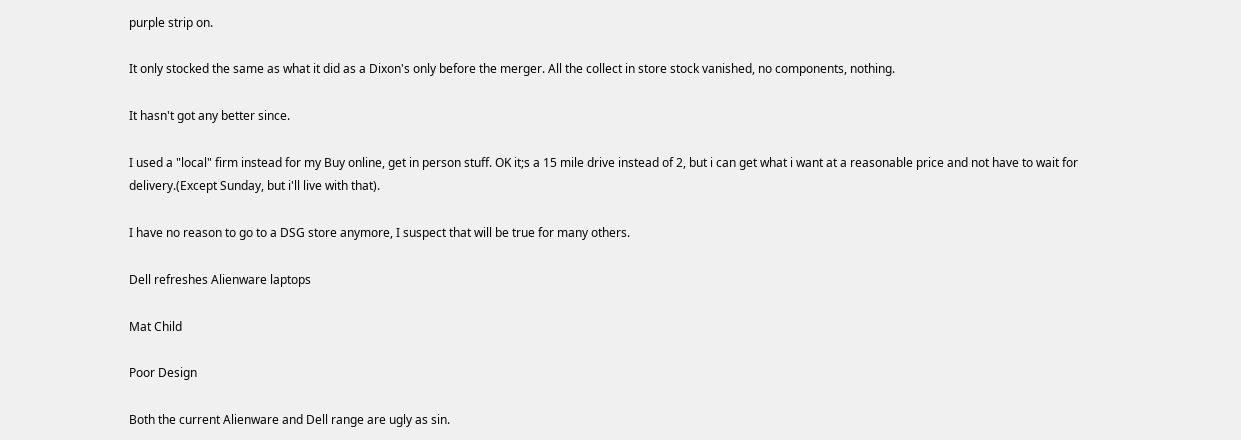purple strip on.

It only stocked the same as what it did as a Dixon's only before the merger. All the collect in store stock vanished, no components, nothing.

It hasn't got any better since.

I used a "local" firm instead for my Buy online, get in person stuff. OK it;s a 15 mile drive instead of 2, but i can get what i want at a reasonable price and not have to wait for delivery.(Except Sunday, but i'll live with that).

I have no reason to go to a DSG store anymore, I suspect that will be true for many others.

Dell refreshes Alienware laptops

Mat Child

Poor Design

Both the current Alienware and Dell range are ugly as sin.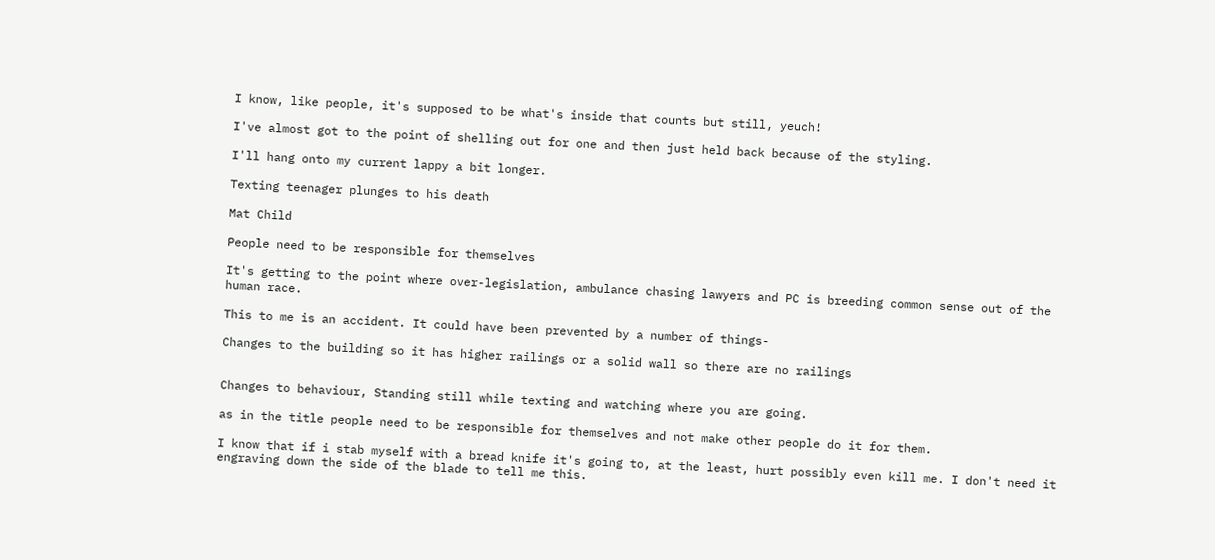I know, like people, it's supposed to be what's inside that counts but still, yeuch!

I've almost got to the point of shelling out for one and then just held back because of the styling.

I'll hang onto my current lappy a bit longer.

Texting teenager plunges to his death

Mat Child

People need to be responsible for themselves

It's getting to the point where over-legislation, ambulance chasing lawyers and PC is breeding common sense out of the human race.

This to me is an accident. It could have been prevented by a number of things-

Changes to the building so it has higher railings or a solid wall so there are no railings


Changes to behaviour, Standing still while texting and watching where you are going.

as in the title people need to be responsible for themselves and not make other people do it for them.

I know that if i stab myself with a bread knife it's going to, at the least, hurt possibly even kill me. I don't need it engraving down the side of the blade to tell me this.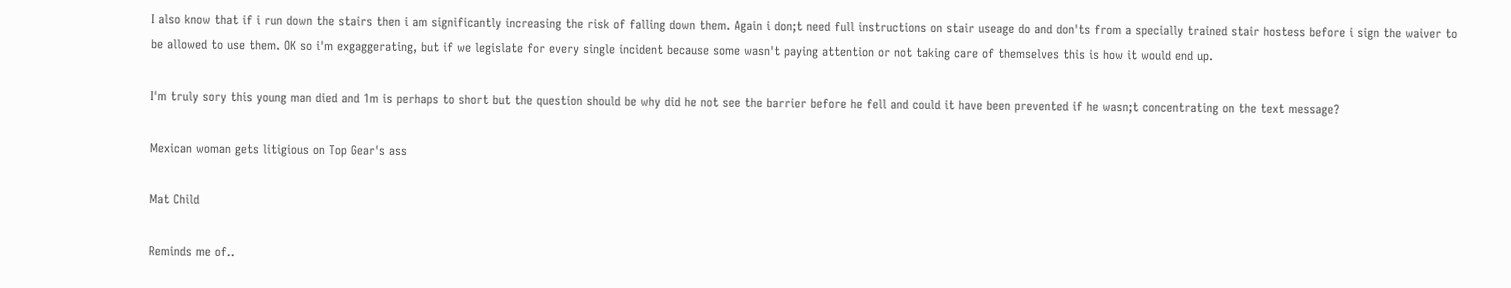I also know that if i run down the stairs then i am significantly increasing the risk of falling down them. Again i don;t need full instructions on stair useage do and don'ts from a specially trained stair hostess before i sign the waiver to be allowed to use them. OK so i'm exgaggerating, but if we legislate for every single incident because some wasn't paying attention or not taking care of themselves this is how it would end up.

I'm truly sory this young man died and 1m is perhaps to short but the question should be why did he not see the barrier before he fell and could it have been prevented if he wasn;t concentrating on the text message?

Mexican woman gets litigious on Top Gear's ass

Mat Child

Reminds me of..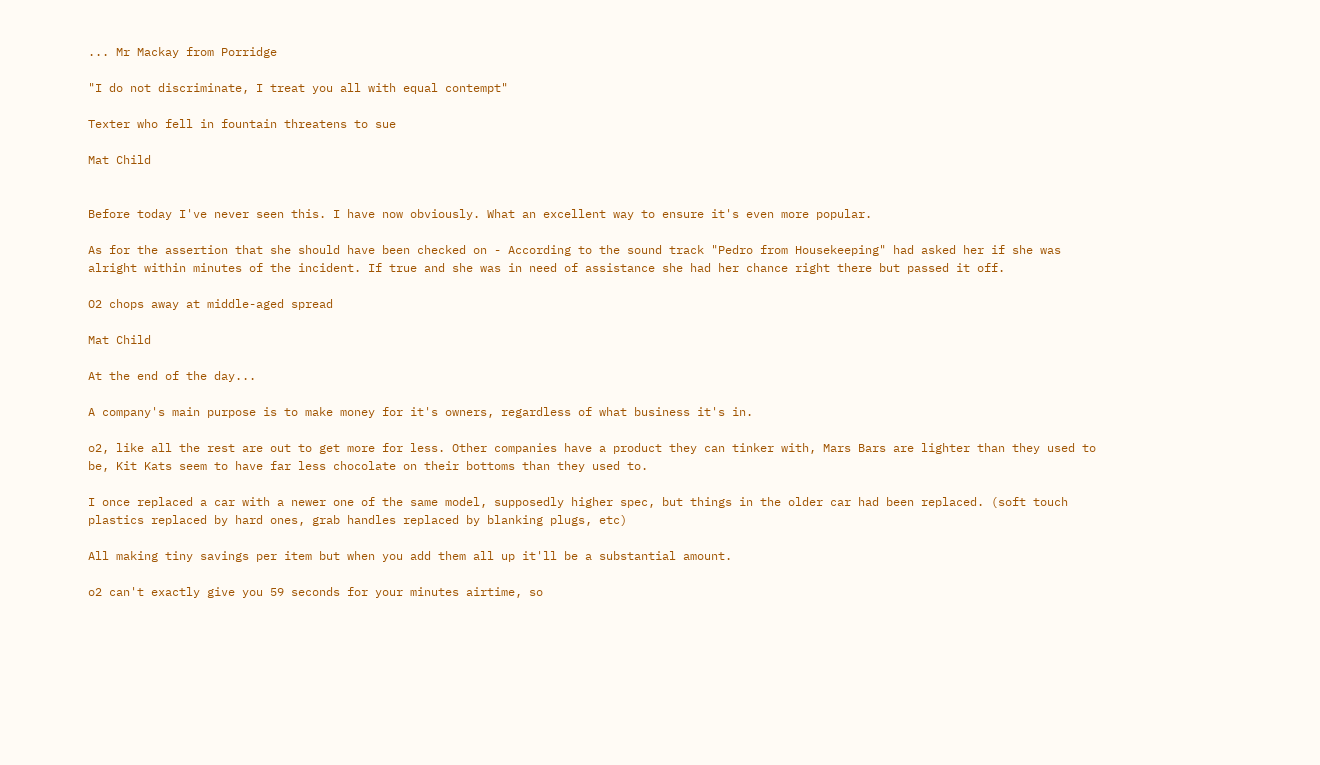... Mr Mackay from Porridge

"I do not discriminate, I treat you all with equal contempt"

Texter who fell in fountain threatens to sue

Mat Child


Before today I've never seen this. I have now obviously. What an excellent way to ensure it's even more popular.

As for the assertion that she should have been checked on - According to the sound track "Pedro from Housekeeping" had asked her if she was alright within minutes of the incident. If true and she was in need of assistance she had her chance right there but passed it off.

O2 chops away at middle-aged spread

Mat Child

At the end of the day...

A company's main purpose is to make money for it's owners, regardless of what business it's in.

o2, like all the rest are out to get more for less. Other companies have a product they can tinker with, Mars Bars are lighter than they used to be, Kit Kats seem to have far less chocolate on their bottoms than they used to.

I once replaced a car with a newer one of the same model, supposedly higher spec, but things in the older car had been replaced. (soft touch plastics replaced by hard ones, grab handles replaced by blanking plugs, etc)

All making tiny savings per item but when you add them all up it'll be a substantial amount.

o2 can't exactly give you 59 seconds for your minutes airtime, so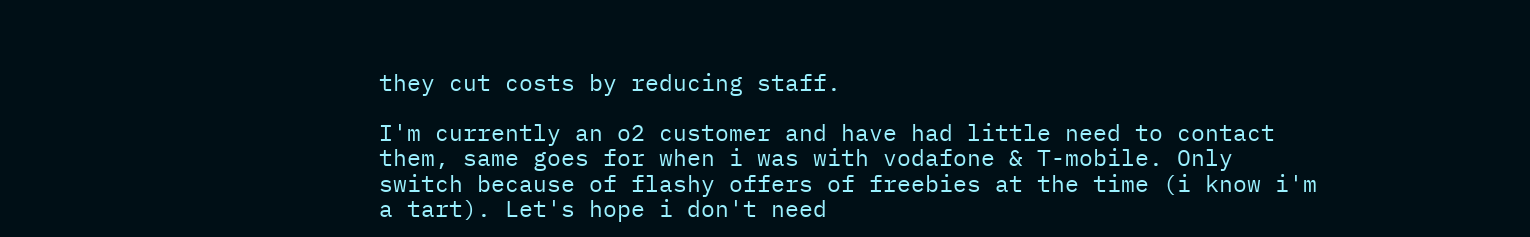they cut costs by reducing staff.

I'm currently an o2 customer and have had little need to contact them, same goes for when i was with vodafone & T-mobile. Only switch because of flashy offers of freebies at the time (i know i'm a tart). Let's hope i don't need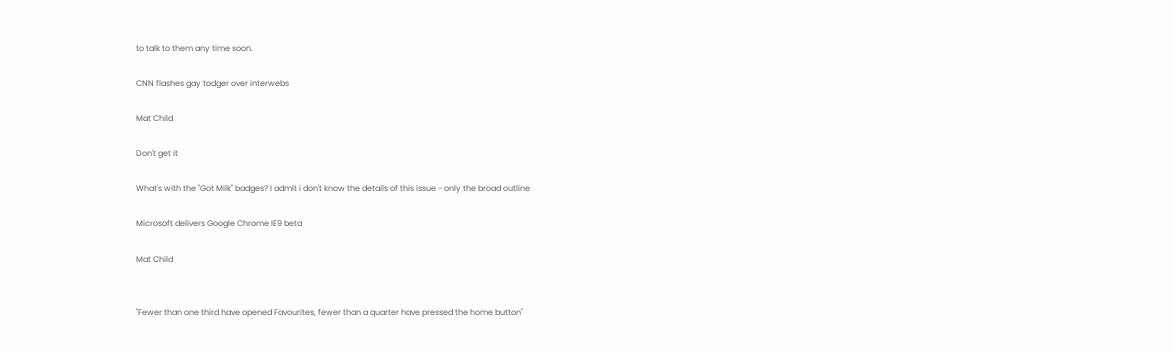to talk to them any time soon.

CNN flashes gay todger over interwebs

Mat Child

Don't get it

What's with the "Got Milk" badges? I admit i don't know the details of this issue - only the broad outline

Microsoft delivers Google Chrome IE9 beta

Mat Child


"Fewer than one third have opened Favourites, fewer than a quarter have pressed the home button"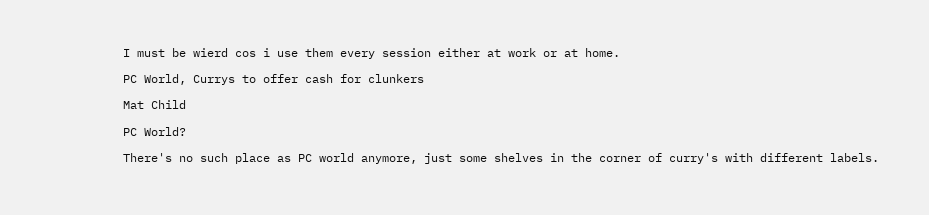I must be wierd cos i use them every session either at work or at home.

PC World, Currys to offer cash for clunkers

Mat Child

PC World?

There's no such place as PC world anymore, just some shelves in the corner of curry's with different labels.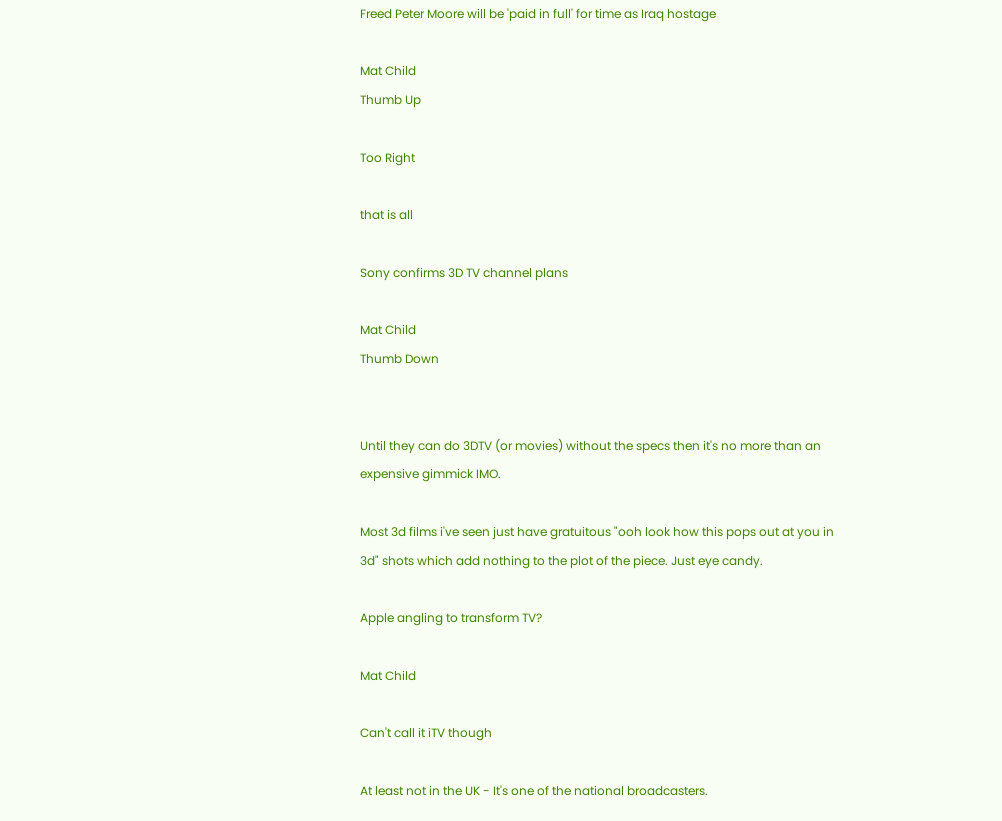Freed Peter Moore will be 'paid in full' for time as Iraq hostage

Mat Child
Thumb Up

Too Right

that is all

Sony confirms 3D TV channel plans

Mat Child
Thumb Down


Until they can do 3DTV (or movies) without the specs then it's no more than an expensive gimmick IMO.

Most 3d films i've seen just have gratuitous "ooh look how this pops out at you in 3d" shots which add nothing to the plot of the piece. Just eye candy.

Apple angling to transform TV?

Mat Child

Can't call it iTV though

At least not in the UK - It's one of the national broadcasters.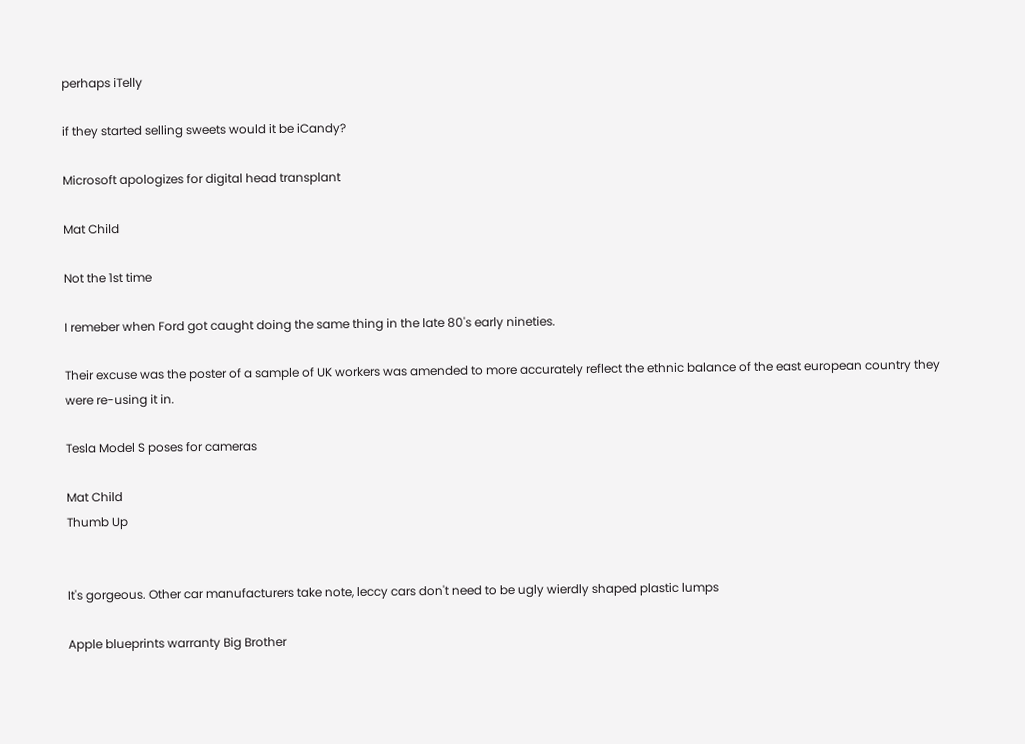perhaps iTelly

if they started selling sweets would it be iCandy?

Microsoft apologizes for digital head transplant

Mat Child

Not the 1st time

I remeber when Ford got caught doing the same thing in the late 80's early nineties.

Their excuse was the poster of a sample of UK workers was amended to more accurately reflect the ethnic balance of the east european country they were re-using it in.

Tesla Model S poses for cameras

Mat Child
Thumb Up


It's gorgeous. Other car manufacturers take note, leccy cars don't need to be ugly wierdly shaped plastic lumps

Apple blueprints warranty Big Brother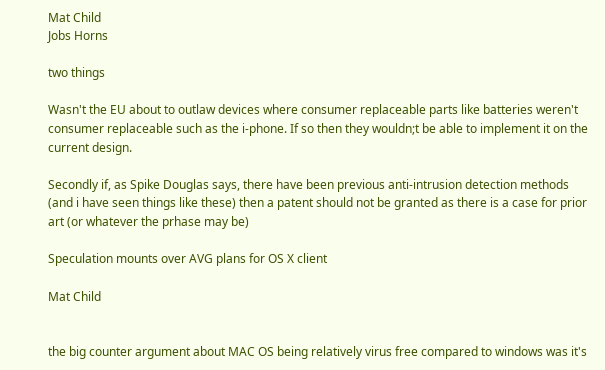Mat Child
Jobs Horns

two things

Wasn't the EU about to outlaw devices where consumer replaceable parts like batteries weren't consumer replaceable such as the i-phone. If so then they wouldn;t be able to implement it on the current design.

Secondly if, as Spike Douglas says, there have been previous anti-intrusion detection methods (and i have seen things like these) then a patent should not be granted as there is a case for prior art (or whatever the prhase may be)

Speculation mounts over AVG plans for OS X client

Mat Child


the big counter argument about MAC OS being relatively virus free compared to windows was it's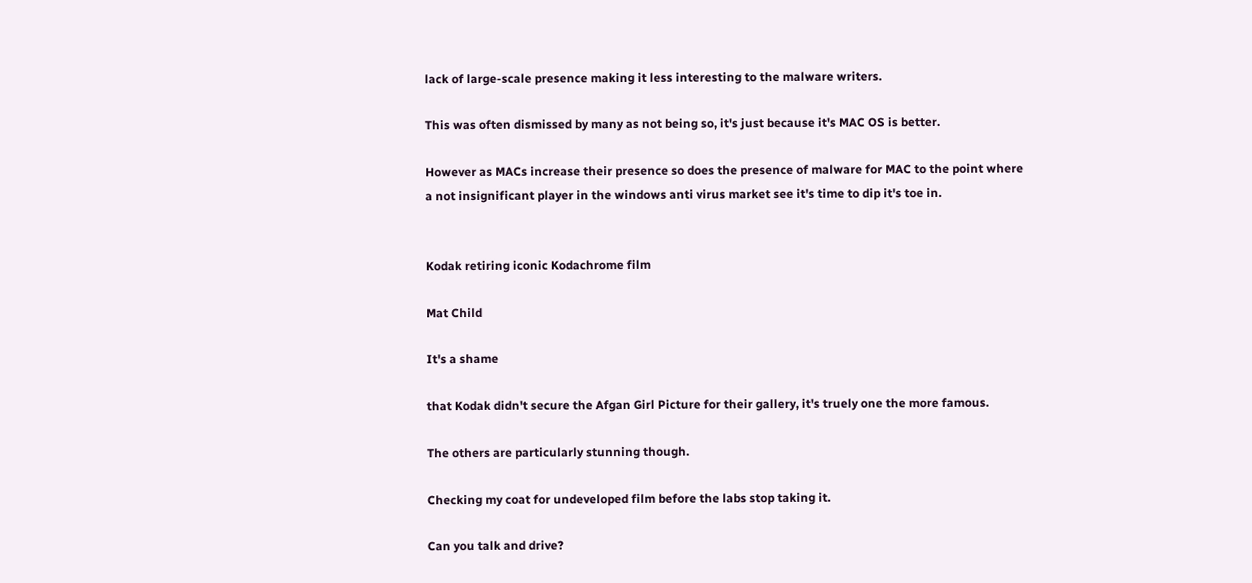lack of large-scale presence making it less interesting to the malware writers.

This was often dismissed by many as not being so, it's just because it's MAC OS is better.

However as MACs increase their presence so does the presence of malware for MAC to the point where a not insignificant player in the windows anti virus market see it's time to dip it's toe in.


Kodak retiring iconic Kodachrome film

Mat Child

It's a shame

that Kodak didn't secure the Afgan Girl Picture for their gallery, it's truely one the more famous.

The others are particularly stunning though.

Checking my coat for undeveloped film before the labs stop taking it.

Can you talk and drive?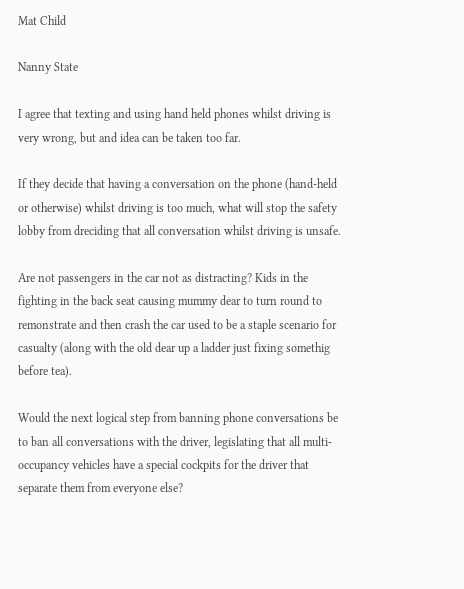Mat Child

Nanny State

I agree that texting and using hand held phones whilst driving is very wrong, but and idea can be taken too far.

If they decide that having a conversation on the phone (hand-held or otherwise) whilst driving is too much, what will stop the safety lobby from dreciding that all conversation whilst driving is unsafe.

Are not passengers in the car not as distracting? Kids in the fighting in the back seat causing mummy dear to turn round to remonstrate and then crash the car used to be a staple scenario for casualty (along with the old dear up a ladder just fixing somethig before tea).

Would the next logical step from banning phone conversations be to ban all conversations with the driver, legislating that all multi-occupancy vehicles have a special cockpits for the driver that separate them from everyone else?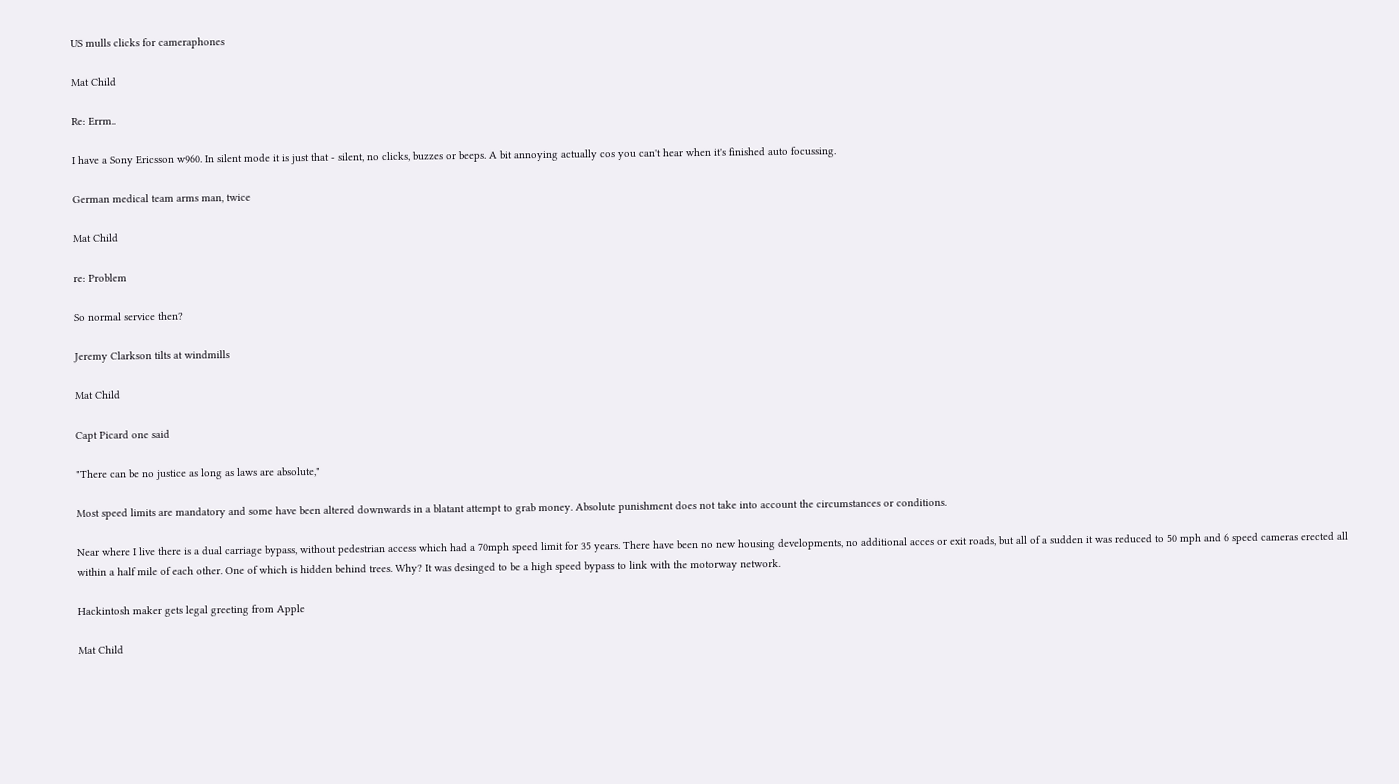US mulls clicks for cameraphones

Mat Child

Re: Errm..

I have a Sony Ericsson w960. In silent mode it is just that - silent, no clicks, buzzes or beeps. A bit annoying actually cos you can't hear when it's finished auto focussing.

German medical team arms man, twice

Mat Child

re: Problem

So normal service then?

Jeremy Clarkson tilts at windmills

Mat Child

Capt Picard one said

"There can be no justice as long as laws are absolute,"

Most speed limits are mandatory and some have been altered downwards in a blatant attempt to grab money. Absolute punishment does not take into account the circumstances or conditions.

Near where I live there is a dual carriage bypass, without pedestrian access which had a 70mph speed limit for 35 years. There have been no new housing developments, no additional acces or exit roads, but all of a sudden it was reduced to 50 mph and 6 speed cameras erected all within a half mile of each other. One of which is hidden behind trees. Why? It was desinged to be a high speed bypass to link with the motorway network.

Hackintosh maker gets legal greeting from Apple

Mat Child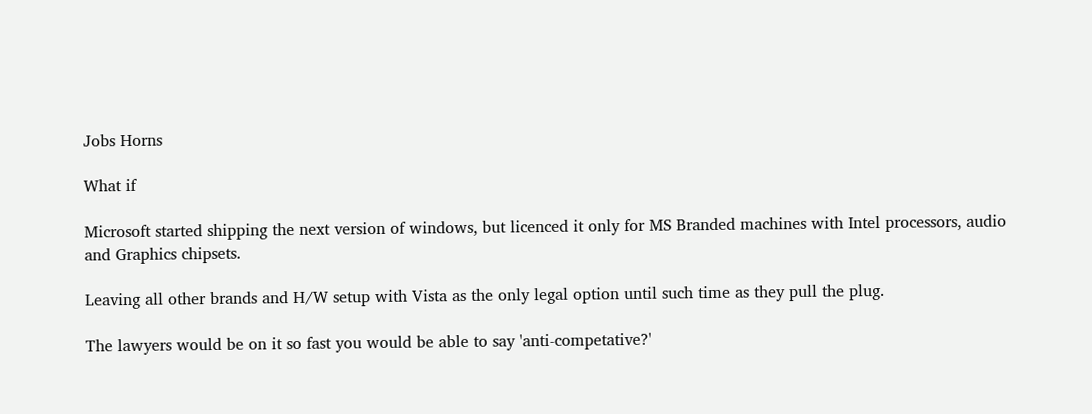Jobs Horns

What if

Microsoft started shipping the next version of windows, but licenced it only for MS Branded machines with Intel processors, audio and Graphics chipsets.

Leaving all other brands and H/W setup with Vista as the only legal option until such time as they pull the plug.

The lawyers would be on it so fast you would be able to say 'anti-competative?'